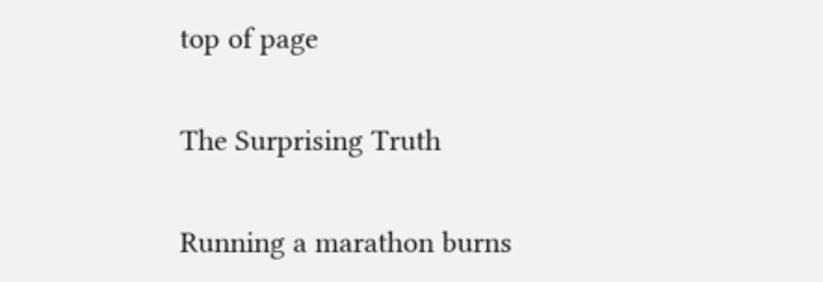top of page

The Surprising Truth

Running a marathon burns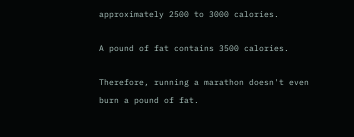approximately 2500 to 3000 calories.

A pound of fat contains 3500 calories.

Therefore, running a marathon doesn't even burn a pound of fat.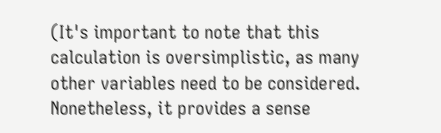(It's important to note that this calculation is oversimplistic, as many other variables need to be considered. Nonetheless, it provides a sense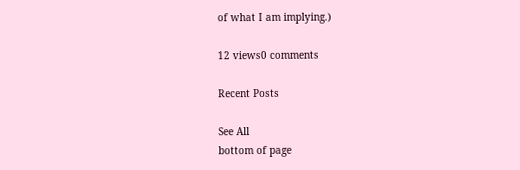of what I am implying.)

12 views0 comments

Recent Posts

See All
bottom of page